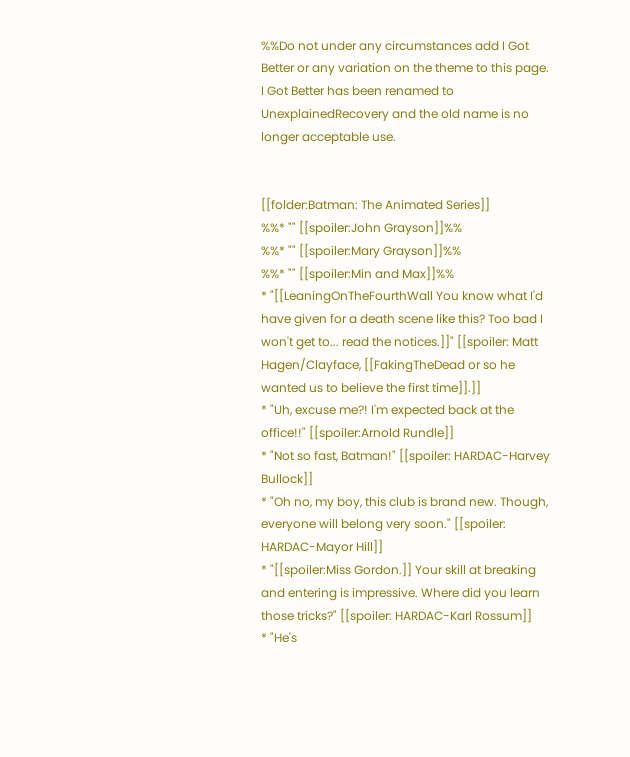%%Do not under any circumstances add I Got Better or any variation on the theme to this page. I Got Better has been renamed to UnexplainedRecovery and the old name is no longer acceptable use.


[[folder:Batman: The Animated Series]]
%%* "" [[spoiler:John Grayson]]%%
%%* "" [[spoiler:Mary Grayson]]%%
%%* "" [[spoiler:Min and Max]]%%
* "[[LeaningOnTheFourthWall You know what I'd have given for a death scene like this? Too bad I won't get to... read the notices.]]" [[spoiler: Matt Hagen/Clayface, [[FakingTheDead or so he wanted us to believe the first time]].]]
* "Uh, excuse me?! I'm expected back at the office!!" [[spoiler:Arnold Rundle]]
* "Not so fast, Batman!" [[spoiler: HARDAC-Harvey Bullock]]
* "Oh no, my boy, this club is brand new. Though, everyone will belong very soon." [[spoiler: HARDAC-Mayor Hill]]
* "[[spoiler:Miss Gordon.]] Your skill at breaking and entering is impressive. Where did you learn those tricks?" [[spoiler: HARDAC-Karl Rossum]]
* "He's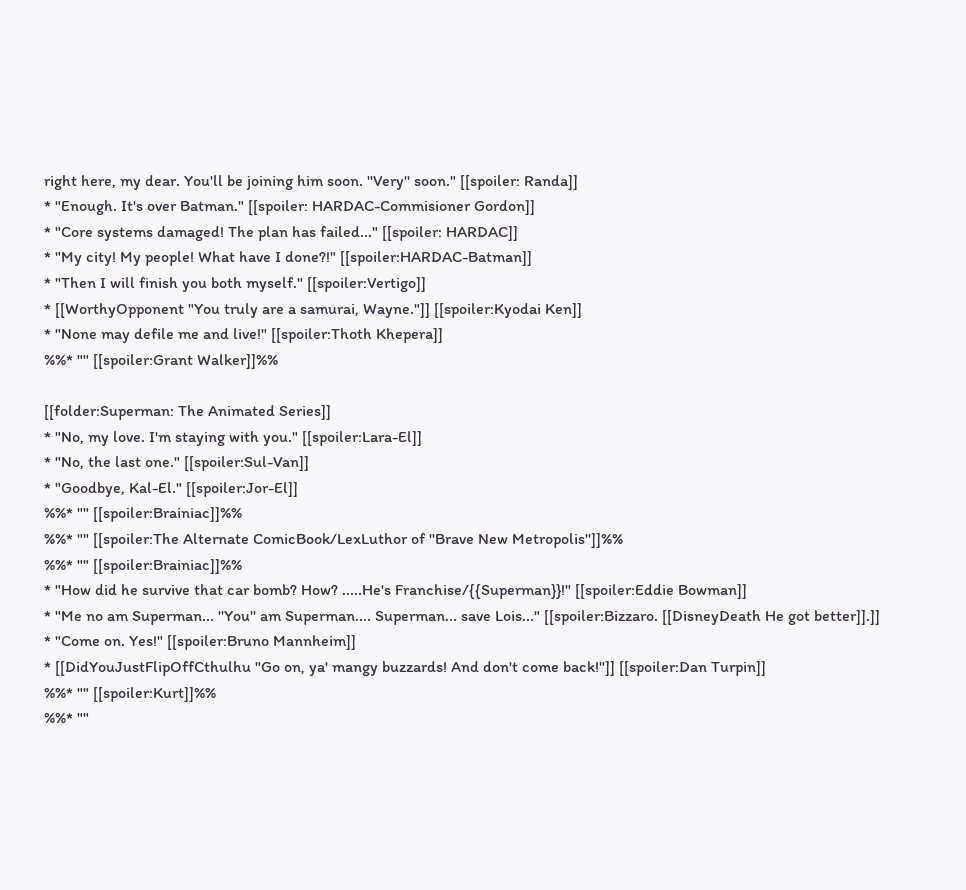right here, my dear. You'll be joining him soon. ''Very'' soon." [[spoiler: Randa]]
* "Enough. It's over Batman." [[spoiler: HARDAC-Commisioner Gordon]]
* "Core systems damaged! The plan has failed..." [[spoiler: HARDAC]]
* "My city! My people! What have I done?!" [[spoiler:HARDAC-Batman]]
* "Then I will finish you both myself." [[spoiler:Vertigo]]
* [[WorthyOpponent "You truly are a samurai, Wayne."]] [[spoiler:Kyodai Ken]]
* "None may defile me and live!" [[spoiler:Thoth Khepera]]
%%* "" [[spoiler:Grant Walker]]%%

[[folder:Superman: The Animated Series]]
* "No, my love. I'm staying with you." [[spoiler:Lara-El]]
* "No, the last one." [[spoiler:Sul-Van]]
* "Goodbye, Kal-El." [[spoiler:Jor-El]]
%%* "" [[spoiler:Brainiac]]%%
%%* "" [[spoiler:The Alternate ComicBook/LexLuthor of ''Brave New Metropolis'']]%%
%%* "" [[spoiler:Brainiac]]%%
* "How did he survive that car bomb? How? .....He's Franchise/{{Superman}}!" [[spoiler:Eddie Bowman]]
* "Me no am Superman... ''You'' am Superman.... Superman... save Lois..." [[spoiler:Bizzaro. [[DisneyDeath He got better]].]]
* "Come on. Yes!" [[spoiler:Bruno Mannheim]]
* [[DidYouJustFlipOffCthulhu "Go on, ya' mangy buzzards! And don't come back!"]] [[spoiler:Dan Turpin]]
%%* "" [[spoiler:Kurt]]%%
%%* ""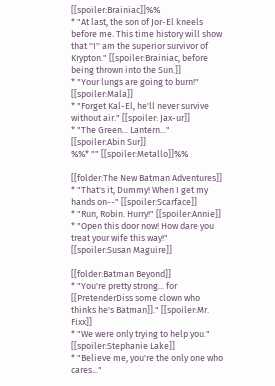[[spoiler:Brainiac]]%%
* "At last, the son of Jor-El kneels before me. This time history will show that ''I'' am the superior survivor of Krypton." [[spoiler:Brainiac, before being thrown into the Sun.]]
* "Your lungs are going to burn!" [[spoiler:Mala]]
* "Forget Kal-El, he'll never survive without air." [[spoiler: Jax-ur]]
* "The Green... Lantern..." [[spoiler:Abin Sur]]
%%* "" [[spoiler:Metallo]]%%

[[folder:The New Batman Adventures]]
* "That's it, Dummy! When I get my hands on--" [[spoiler:Scarface]]
* "Run, Robin. Hurry!" [[spoiler:Annie]]
* "Open this door now! How dare you treat your wife this way!" [[spoiler:Susan Maguire]]

[[folder:Batman Beyond]]
* "You're pretty strong... for [[PretenderDiss some clown who thinks he's Batman]]." [[spoiler:Mr. Fixx]]
* "We were only trying to help you." [[spoiler:Stephanie Lake]]
* "Believe me, you're the only one who cares..."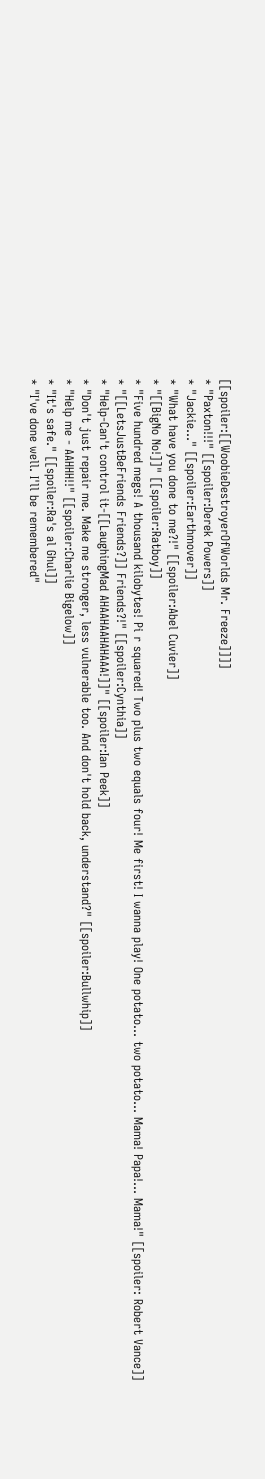[[spoiler:[[WoobieDestroyerOfWorlds Mr. Freeze]]]]
* "Paxton!!!" [[spoiler:Derek Powers]]
* "Jackie..." [[spoiler:Earthmover]]
* "What have you done to me?!" [[spoiler:Abel Cuvier]]
* "[[BigNo No!]]" [[spoiler:Ratboy]]
* "Five hundred megs! A thousand kilobytes! Pi r squared! Two plus two equals four! Me first! I wanna play! One potato... two potato... Mama! Papa!... Mama!" [[spoiler: Robert Vance]]
* "[[LetsJustBeFriends Friends?]] Friends?!" [[spoiler:Cynthia]]
* "Help-Can't control it-[[LaughingMad AHAAHAAHAHAAA!]]" [[spoiler:Ian Peek]]
* "Don't just repair me. Make me stronger, less vulnerable too. And don't hold back, understand?" [[spoiler:Bullwhip]]
* "Help me - AAHHH!!" [[spoiler:Charlie Bigelow]]
* "It's safe." [[spoiler:Ra's al Ghul]]
* "I've done well. I'll be remembered"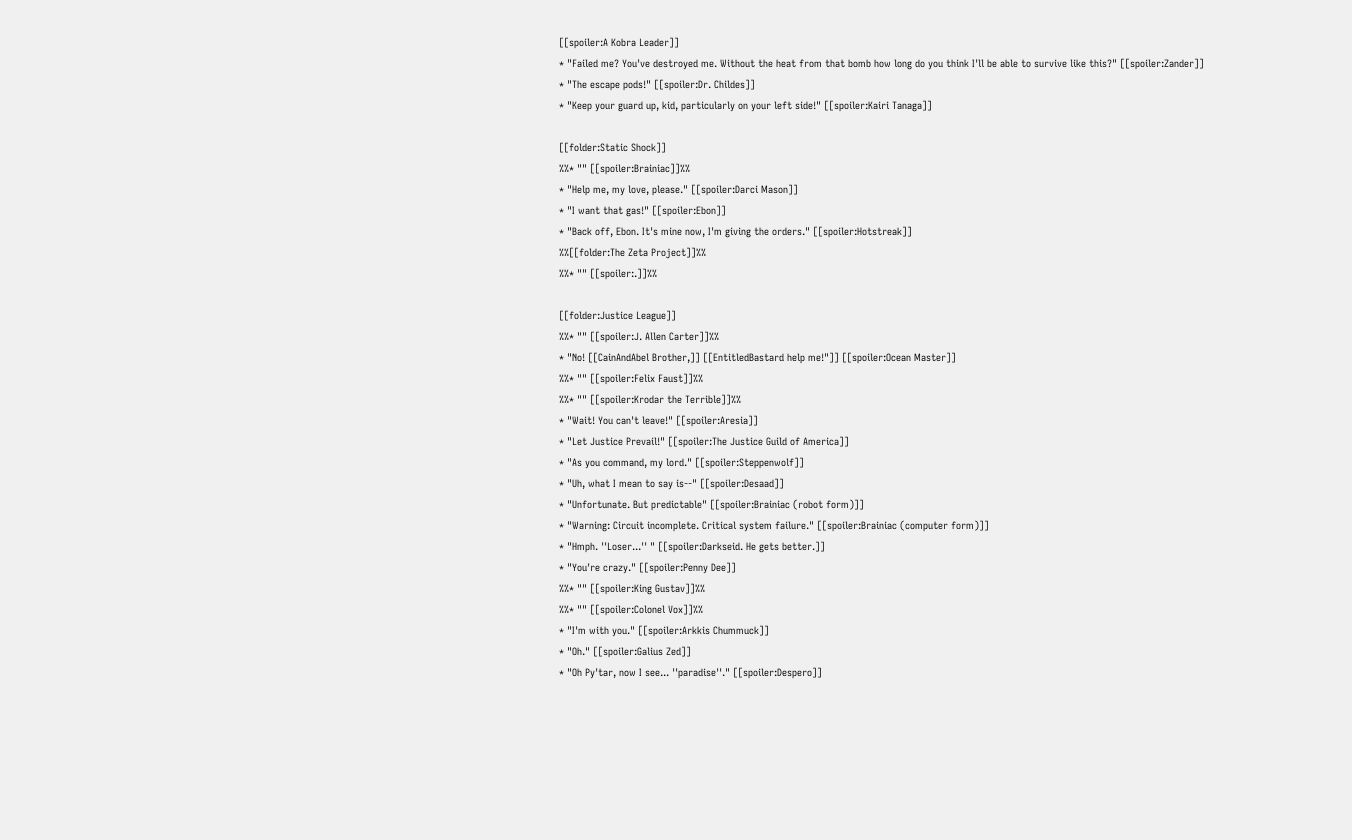[[spoiler:A Kobra Leader]]
* "Failed me? You've destroyed me. Without the heat from that bomb how long do you think I'll be able to survive like this?" [[spoiler:Zander]]
* "The escape pods!" [[spoiler:Dr. Childes]]
* "Keep your guard up, kid, particularly on your left side!" [[spoiler:Kairi Tanaga]]

[[folder:Static Shock]]
%%* "" [[spoiler:Brainiac]]%%
* "Help me, my love, please." [[spoiler:Darci Mason]]
* "I want that gas!" [[spoiler:Ebon]]
* "Back off, Ebon. It's mine now, I'm giving the orders." [[spoiler:Hotstreak]]
%%[[folder:The Zeta Project]]%%
%%* "" [[spoiler:.]]%%

[[folder:Justice League]]
%%* "" [[spoiler:J. Allen Carter]]%%
* "No! [[CainAndAbel Brother,]] [[EntitledBastard help me!"]] [[spoiler:Ocean Master]]
%%* "" [[spoiler:Felix Faust]]%%
%%* "" [[spoiler:Krodar the Terrible]]%%
* "Wait! You can't leave!" [[spoiler:Aresia]]
* "Let Justice Prevail!" [[spoiler:The Justice Guild of America]]
* "As you command, my lord." [[spoiler:Steppenwolf]]
* "Uh, what I mean to say is--" [[spoiler:Desaad]]
* "Unfortunate. But predictable" [[spoiler:Brainiac (robot form)]]
* "Warning: Circuit incomplete. Critical system failure." [[spoiler:Brainiac (computer form)]]
* "Hmph. ''Loser...'' " [[spoiler:Darkseid. He gets better.]]
* "You're crazy." [[spoiler:Penny Dee]]
%%* "" [[spoiler:King Gustav]]%%
%%* "" [[spoiler:Colonel Vox]]%%
* "I'm with you." [[spoiler:Arkkis Chummuck]]
* "Oh." [[spoiler:Galius Zed]]
* "Oh Py'tar, now I see... ''paradise''." [[spoiler:Despero]]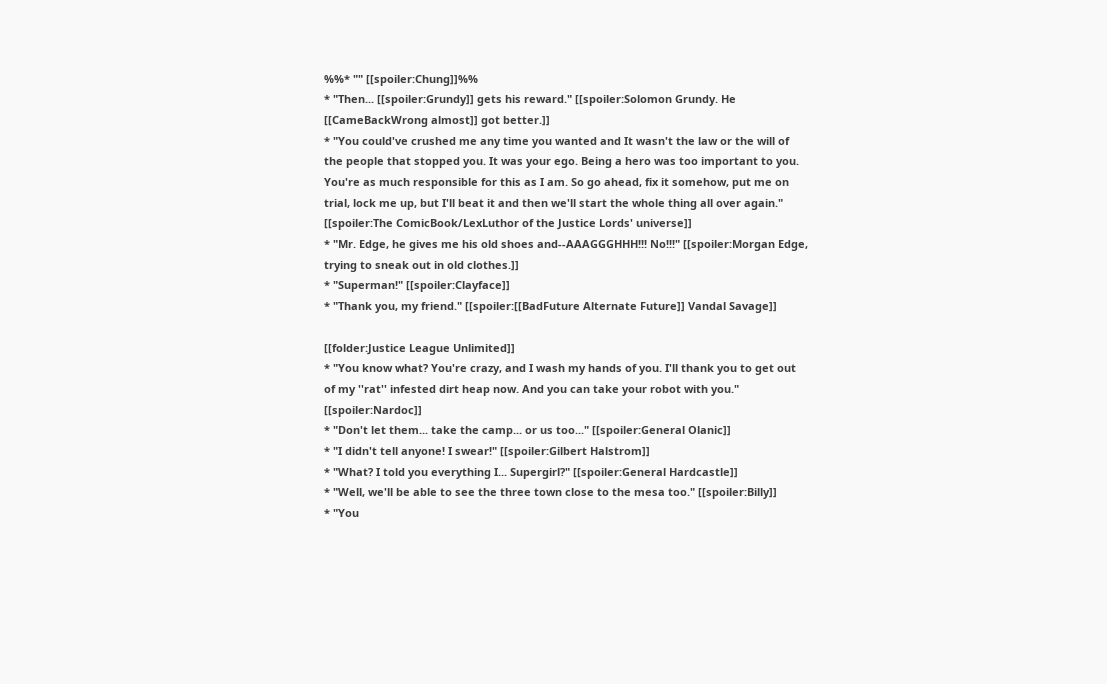%%* "" [[spoiler:Chung]]%%
* "Then... [[spoiler:Grundy]] gets his reward." [[spoiler:Solomon Grundy. He [[CameBackWrong almost]] got better.]]
* "You could've crushed me any time you wanted and It wasn't the law or the will of the people that stopped you. It was your ego. Being a hero was too important to you. You're as much responsible for this as I am. So go ahead, fix it somehow, put me on trial, lock me up, but I'll beat it and then we'll start the whole thing all over again." [[spoiler:The ComicBook/LexLuthor of the Justice Lords' universe]]
* "Mr. Edge, he gives me his old shoes and--AAAGGGHHH!!! No!!!" [[spoiler:Morgan Edge, trying to sneak out in old clothes.]]
* "Superman!" [[spoiler:Clayface]]
* "Thank you, my friend." [[spoiler:[[BadFuture Alternate Future]] Vandal Savage]]

[[folder:Justice League Unlimited]]
* "You know what? You're crazy, and I wash my hands of you. I'll thank you to get out of my ''rat'' infested dirt heap now. And you can take your robot with you." [[spoiler:Nardoc]]
* "Don't let them... take the camp... or us too..." [[spoiler:General Olanic]]
* "I didn't tell anyone! I swear!" [[spoiler:Gilbert Halstrom]]
* "What? I told you everything I... Supergirl?" [[spoiler:General Hardcastle]]
* "Well, we'll be able to see the three town close to the mesa too." [[spoiler:Billy]]
* "You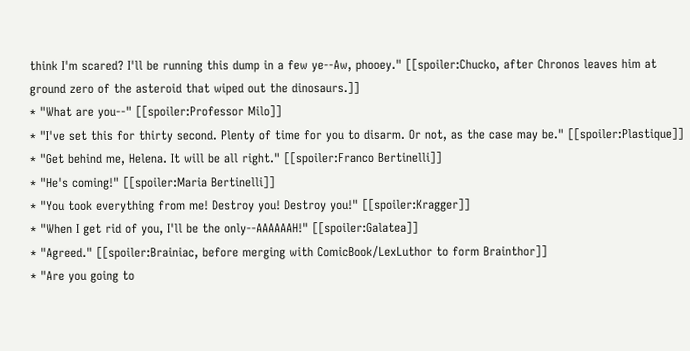think I'm scared? I'll be running this dump in a few ye--Aw, phooey." [[spoiler:Chucko, after Chronos leaves him at ground zero of the asteroid that wiped out the dinosaurs.]]
* "What are you--" [[spoiler:Professor Milo]]
* "I've set this for thirty second. Plenty of time for you to disarm. Or not, as the case may be." [[spoiler:Plastique]]
* "Get behind me, Helena. It will be all right." [[spoiler:Franco Bertinelli]]
* "He's coming!" [[spoiler:Maria Bertinelli]]
* "You took everything from me! Destroy you! Destroy you!" [[spoiler:Kragger]]
* "When I get rid of you, I'll be the only--AAAAAAH!" [[spoiler:Galatea]]
* "Agreed." [[spoiler:Brainiac, before merging with ComicBook/LexLuthor to form Brainthor]]
* "Are you going to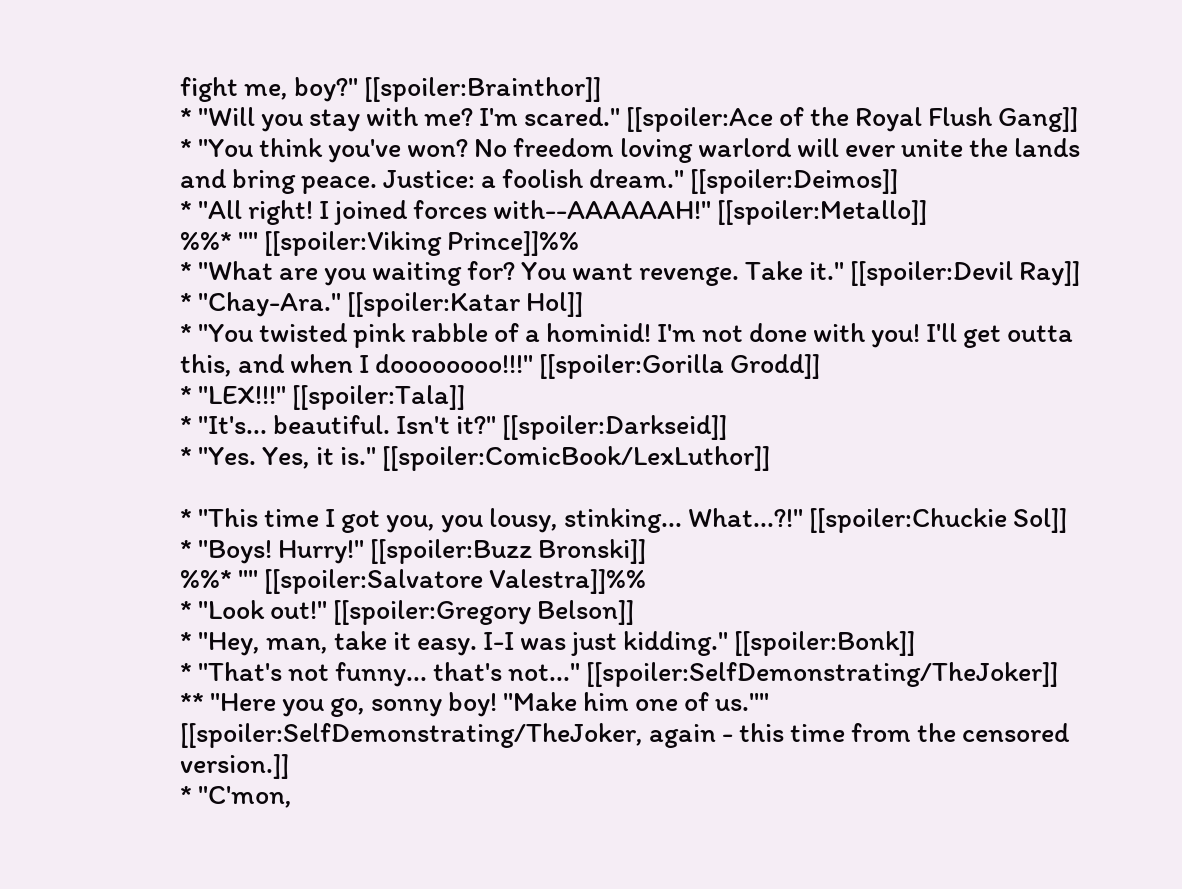fight me, boy?" [[spoiler:Brainthor]]
* "Will you stay with me? I'm scared." [[spoiler:Ace of the Royal Flush Gang]]
* "You think you've won? No freedom loving warlord will ever unite the lands and bring peace. Justice: a foolish dream." [[spoiler:Deimos]]
* "All right! I joined forces with--AAAAAAH!" [[spoiler:Metallo]]
%%* "" [[spoiler:Viking Prince]]%%
* "What are you waiting for? You want revenge. Take it." [[spoiler:Devil Ray]]
* "Chay-Ara." [[spoiler:Katar Hol]]
* "You twisted pink rabble of a hominid! I'm not done with you! I'll get outta this, and when I doooooooo!!!" [[spoiler:Gorilla Grodd]]
* "LEX!!!" [[spoiler:Tala]]
* "It's... beautiful. Isn't it?" [[spoiler:Darkseid]]
* "Yes. Yes, it is." [[spoiler:ComicBook/LexLuthor]]

* "This time I got you, you lousy, stinking... What...?!" [[spoiler:Chuckie Sol]]
* "Boys! Hurry!" [[spoiler:Buzz Bronski]]
%%* "" [[spoiler:Salvatore Valestra]]%%
* "Look out!" [[spoiler:Gregory Belson]]
* "Hey, man, take it easy. I-I was just kidding." [[spoiler:Bonk]]
* "That's not funny... that's not..." [[spoiler:SelfDemonstrating/TheJoker]]
** "Here you go, sonny boy! ''Make him one of us.''" [[spoiler:SelfDemonstrating/TheJoker, again - this time from the censored version.]]
* "C'mon,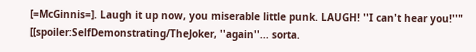[=McGinnis=]. Laugh it up now, you miserable little punk. LAUGH! ''I can't hear you!''" [[spoiler:SelfDemonstrating/TheJoker, ''again''... sorta.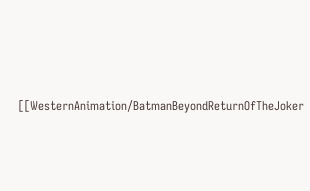[[WesternAnimation/BatmanBeyondReturnOfTheJoker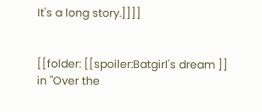It's a long story.]]]]


[[folder: [[spoiler:Batgirl's dream ]]
in "Over the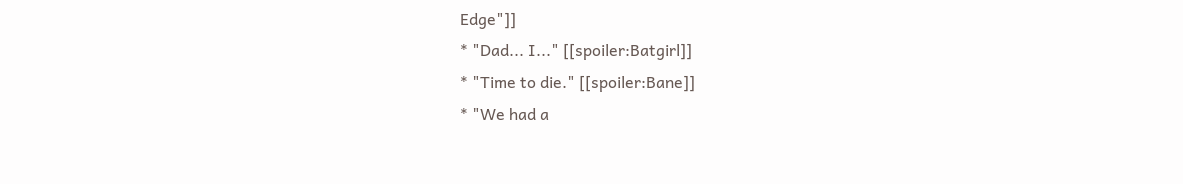Edge"]]
* "Dad... I..." [[spoiler:Batgirl]]
* "Time to die." [[spoiler:Bane]]
* "We had a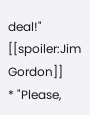deal!" [[spoiler:Jim Gordon]]
* "Please,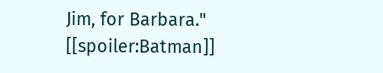Jim, for Barbara." [[spoiler:Batman]]